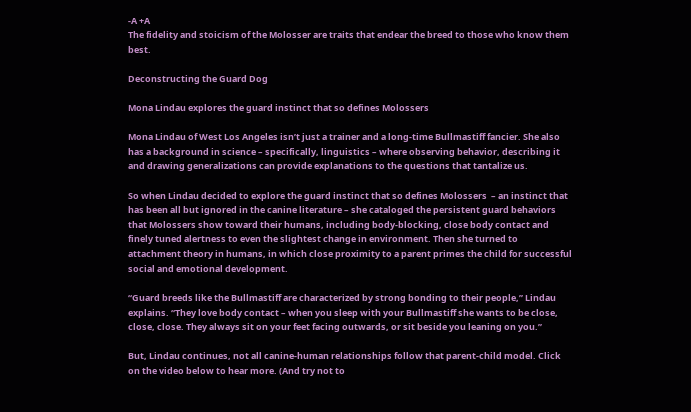-A +A
The fidelity and stoicism of the Molosser are traits that endear the breed to those who know them best.

Deconstructing the Guard Dog

Mona Lindau explores the guard instinct that so defines Molossers

Mona Lindau of West Los Angeles isn’t just a trainer and a long-time Bullmastiff fancier. She also has a background in science – specifically, linguistics – where observing behavior, describing it and drawing generalizations can provide explanations to the questions that tantalize us.

So when Lindau decided to explore the guard instinct that so defines Molossers  – an instinct that has been all but ignored in the canine literature – she cataloged the persistent guard behaviors that Molossers show toward their humans, including body-blocking, close body contact and finely tuned alertness to even the slightest change in environment. Then she turned to attachment theory in humans, in which close proximity to a parent primes the child for successful social and emotional development.

“Guard breeds like the Bullmastiff are characterized by strong bonding to their people,” Lindau explains. “They love body contact – when you sleep with your Bullmastiff she wants to be close, close, close. They always sit on your feet facing outwards, or sit beside you leaning on you.”

But, Lindau continues, not all canine-human relationships follow that parent-child model. Click on the video below to hear more. (And try not to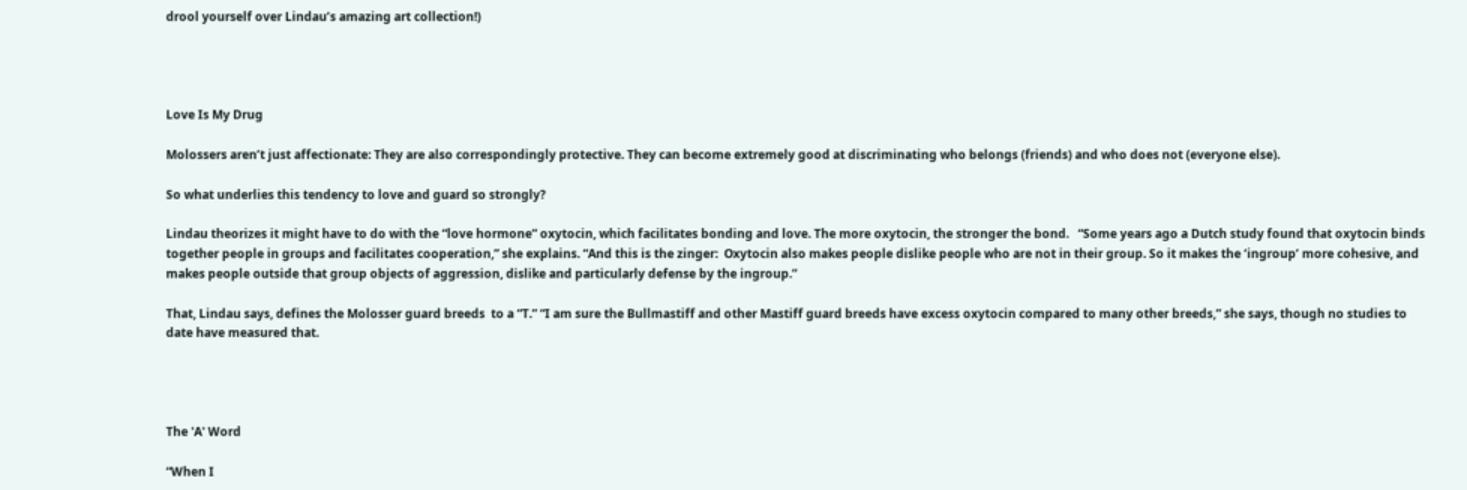drool yourself over Lindau’s amazing art collection!)




Love Is My Drug

Molossers aren’t just affectionate: They are also correspondingly protective. They can become extremely good at discriminating who belongs (friends) and who does not (everyone else).

So what underlies this tendency to love and guard so strongly?

Lindau theorizes it might have to do with the “love hormone” oxytocin, which facilitates bonding and love. The more oxytocin, the stronger the bond.   “Some years ago a Dutch study found that oxytocin binds together people in groups and facilitates cooperation,” she explains. “And this is the zinger:  Oxytocin also makes people dislike people who are not in their group. So it makes the ‘ingroup’ more cohesive, and makes people outside that group objects of aggression, dislike and particularly defense by the ingroup.”

That, Lindau says, defines the Molosser guard breeds  to a “T.” “I am sure the Bullmastiff and other Mastiff guard breeds have excess oxytocin compared to many other breeds,” she says, though no studies to date have measured that.




The 'A' Word

“When I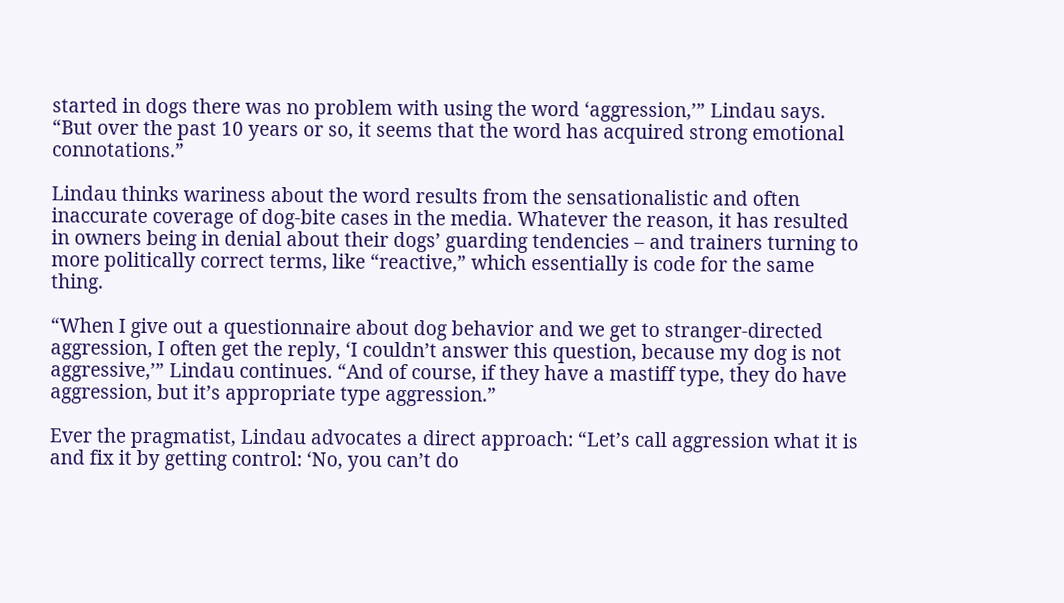started in dogs there was no problem with using the word ‘aggression,’” Lindau says. “But over the past 10 years or so, it seems that the word has acquired strong emotional connotations.”

Lindau thinks wariness about the word results from the sensationalistic and often inaccurate coverage of dog-bite cases in the media. Whatever the reason, it has resulted in owners being in denial about their dogs’ guarding tendencies – and trainers turning to more politically correct terms, like “reactive,” which essentially is code for the same thing.

“When I give out a questionnaire about dog behavior and we get to stranger-directed aggression, I often get the reply, ‘I couldn’t answer this question, because my dog is not aggressive,’” Lindau continues. “And of course, if they have a mastiff type, they do have aggression, but it’s appropriate type aggression.”

Ever the pragmatist, Lindau advocates a direct approach: “Let’s call aggression what it is and fix it by getting control: ‘No, you can’t do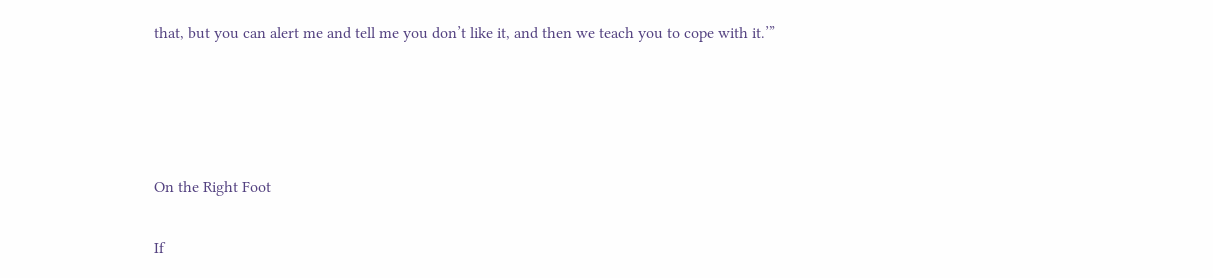that, but you can alert me and tell me you don’t like it, and then we teach you to cope with it.’”




On the Right Foot

If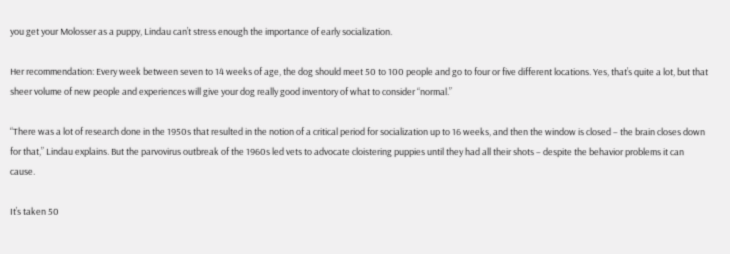you get your Molosser as a puppy, Lindau can’t stress enough the importance of early socialization.

Her recommendation: Every week between seven to 14 weeks of age, the dog should meet 50 to 100 people and go to four or five different locations. Yes, that’s quite a lot, but that sheer volume of new people and experiences will give your dog really good inventory of what to consider “normal.”

“There was a lot of research done in the 1950s that resulted in the notion of a critical period for socialization up to 16 weeks, and then the window is closed – the brain closes down for that,” Lindau explains. But the parvovirus outbreak of the 1960s led vets to advocate cloistering puppies until they had all their shots – despite the behavior problems it can cause.

It’s taken 50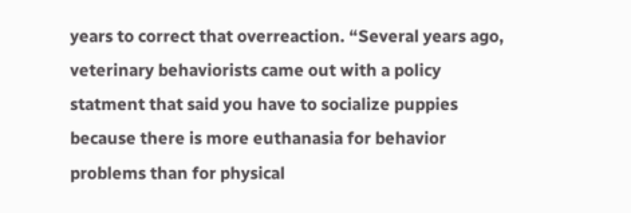years to correct that overreaction. “Several years ago, veterinary behaviorists came out with a policy statment that said you have to socialize puppies because there is more euthanasia for behavior problems than for physical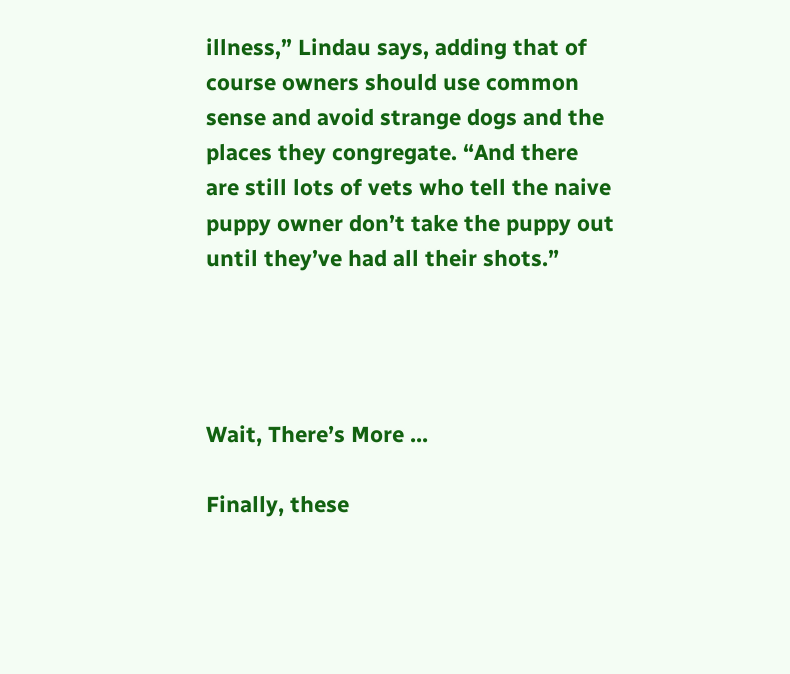illness,” Lindau says, adding that of course owners should use common sense and avoid strange dogs and the places they congregate. “And there are still lots of vets who tell the naive puppy owner don’t take the puppy out until they’ve had all their shots.”




Wait, There’s More ...

Finally, these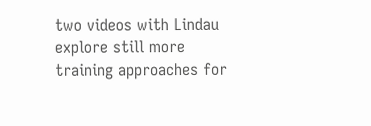two videos with Lindau explore still more training approaches for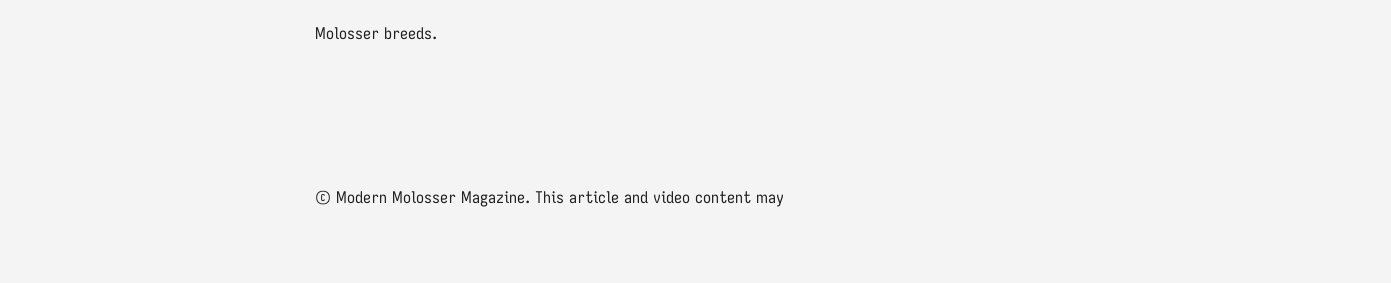Molosser breeds.







© Modern Molosser Magazine. This article and video content may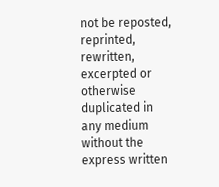not be reposted, reprinted, rewritten, excerpted or otherwise duplicated in any medium without the express written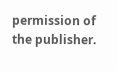permission of the publisher.